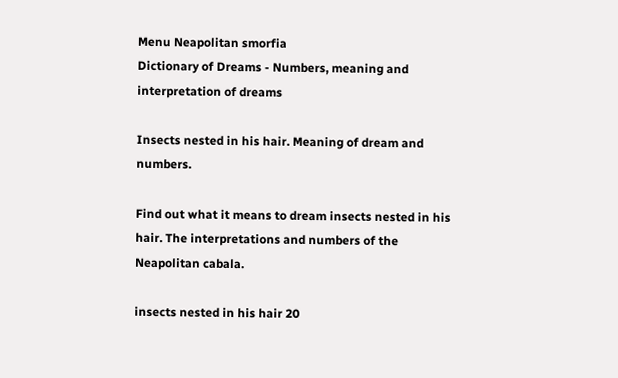Menu Neapolitan smorfia
Dictionary of Dreams - Numbers, meaning and interpretation of dreams

Insects nested in his hair. Meaning of dream and numbers.

Find out what it means to dream insects nested in his hair. The interpretations and numbers of the Neapolitan cabala.

insects nested in his hair 20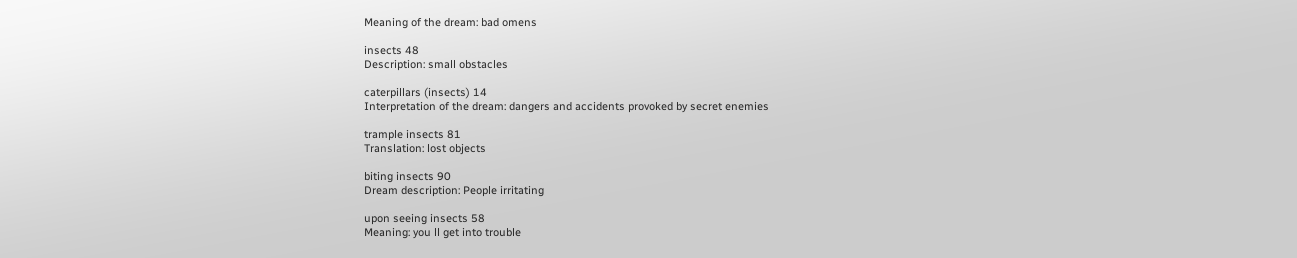Meaning of the dream: bad omens

insects 48
Description: small obstacles

caterpillars (insects) 14
Interpretation of the dream: dangers and accidents provoked by secret enemies

trample insects 81
Translation: lost objects

biting insects 90
Dream description: People irritating

upon seeing insects 58
Meaning: you ll get into trouble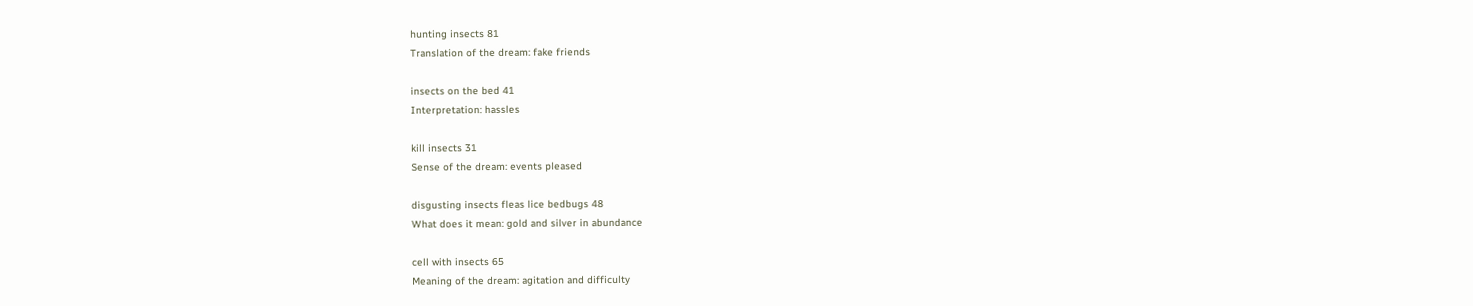hunting insects 81
Translation of the dream: fake friends

insects on the bed 41
Interpretation: hassles

kill insects 31
Sense of the dream: events pleased

disgusting insects fleas lice bedbugs 48
What does it mean: gold and silver in abundance

cell with insects 65
Meaning of the dream: agitation and difficulty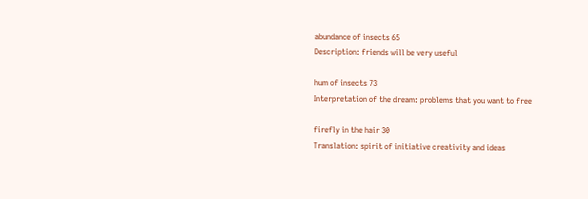abundance of insects 65
Description: friends will be very useful

hum of insects 73
Interpretation of the dream: problems that you want to free

firefly in the hair 30
Translation: spirit of initiative creativity and ideas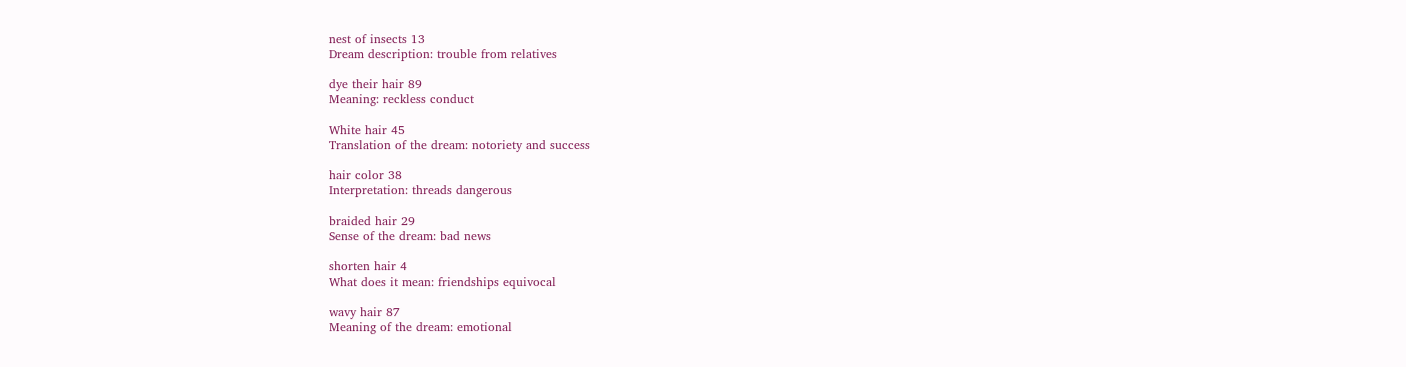nest of insects 13
Dream description: trouble from relatives

dye their hair 89
Meaning: reckless conduct

White hair 45
Translation of the dream: notoriety and success

hair color 38
Interpretation: threads dangerous

braided hair 29
Sense of the dream: bad news

shorten hair 4
What does it mean: friendships equivocal

wavy hair 87
Meaning of the dream: emotional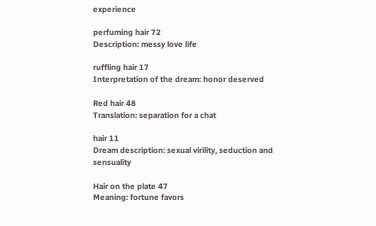experience

perfuming hair 72
Description: messy love life

ruffling hair 17
Interpretation of the dream: honor deserved

Red hair 48
Translation: separation for a chat

hair 11
Dream description: sexual virility, seduction and sensuality

Hair on the plate 47
Meaning: fortune favors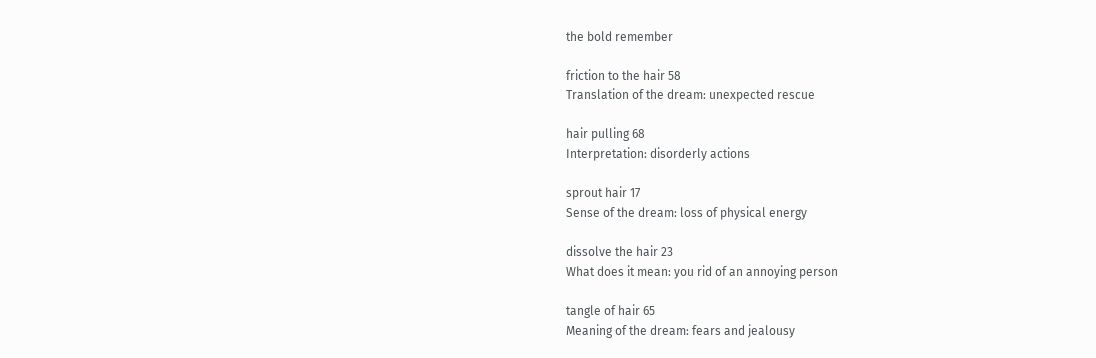the bold remember

friction to the hair 58
Translation of the dream: unexpected rescue

hair pulling 68
Interpretation: disorderly actions

sprout hair 17
Sense of the dream: loss of physical energy

dissolve the hair 23
What does it mean: you rid of an annoying person

tangle of hair 65
Meaning of the dream: fears and jealousy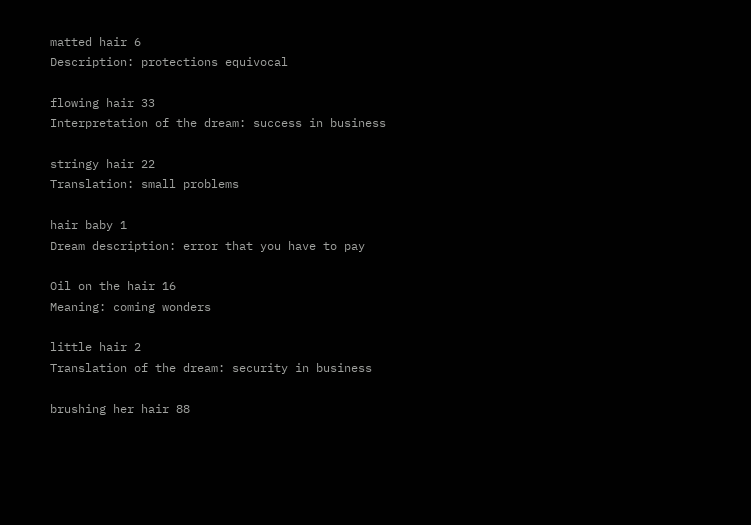matted hair 6
Description: protections equivocal

flowing hair 33
Interpretation of the dream: success in business

stringy hair 22
Translation: small problems

hair baby 1
Dream description: error that you have to pay

Oil on the hair 16
Meaning: coming wonders

little hair 2
Translation of the dream: security in business

brushing her hair 88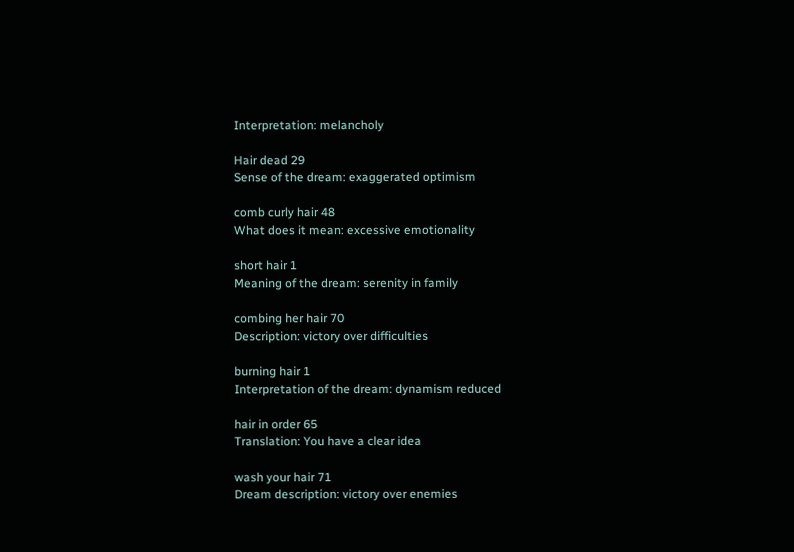Interpretation: melancholy

Hair dead 29
Sense of the dream: exaggerated optimism

comb curly hair 48
What does it mean: excessive emotionality

short hair 1
Meaning of the dream: serenity in family

combing her hair 70
Description: victory over difficulties

burning hair 1
Interpretation of the dream: dynamism reduced

hair in order 65
Translation: You have a clear idea

wash your hair 71
Dream description: victory over enemies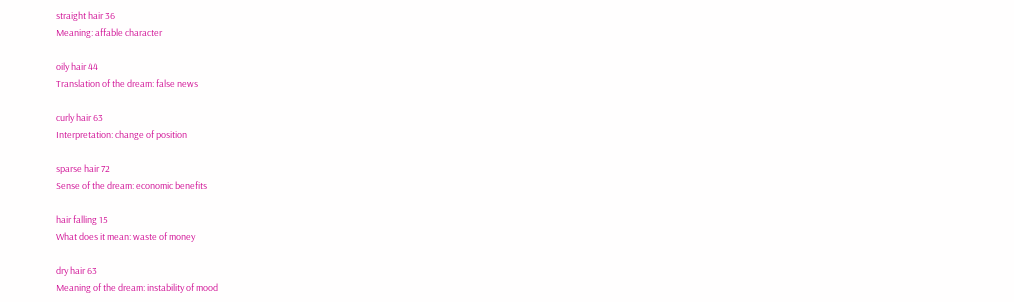straight hair 36
Meaning: affable character

oily hair 44
Translation of the dream: false news

curly hair 63
Interpretation: change of position

sparse hair 72
Sense of the dream: economic benefits

hair falling 15
What does it mean: waste of money

dry hair 63
Meaning of the dream: instability of mood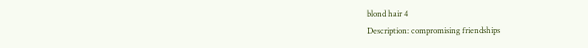blond hair 4
Description: compromising friendships